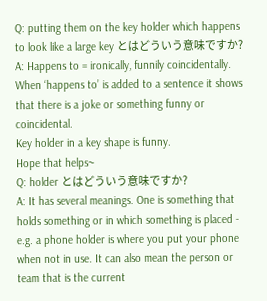Q: putting them on the key holder which happens to look like a large key とはどういう意味ですか?
A: Happens to = ironically, funnily coincidentally.
When ‘happens to’ is added to a sentence it shows that there is a joke or something funny or coincidental.
Key holder in a key shape is funny.
Hope that helps~
Q: holder とはどういう意味ですか?
A: It has several meanings. One is something that holds something or in which something is placed - e.g. a phone holder is where you put your phone when not in use. It can also mean the person or team that is the current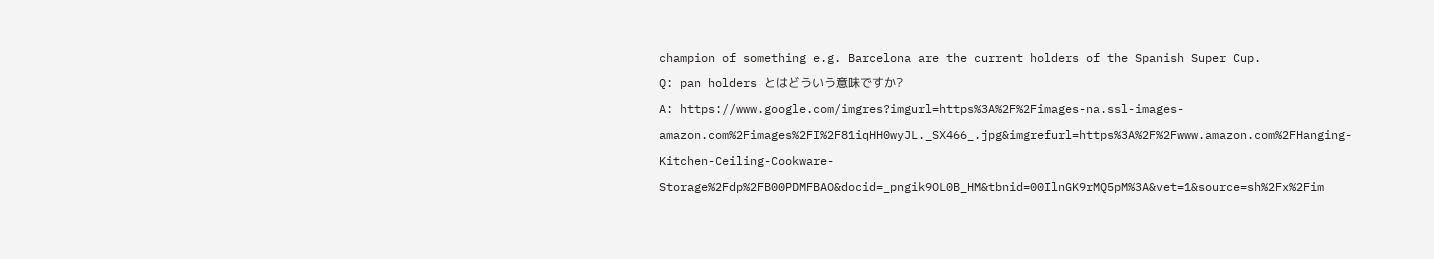champion of something e.g. Barcelona are the current holders of the Spanish Super Cup.
Q: pan holders とはどういう意味ですか?
A: https://www.google.com/imgres?imgurl=https%3A%2F%2Fimages-na.ssl-images-amazon.com%2Fimages%2FI%2F81iqHH0wyJL._SX466_.jpg&imgrefurl=https%3A%2F%2Fwww.amazon.com%2FHanging-Kitchen-Ceiling-Cookware-Storage%2Fdp%2FB00PDMFBAO&docid=_pngik9OL0B_HM&tbnid=00IlnGK9rMQ5pM%3A&vet=1&source=sh%2Fx%2Fim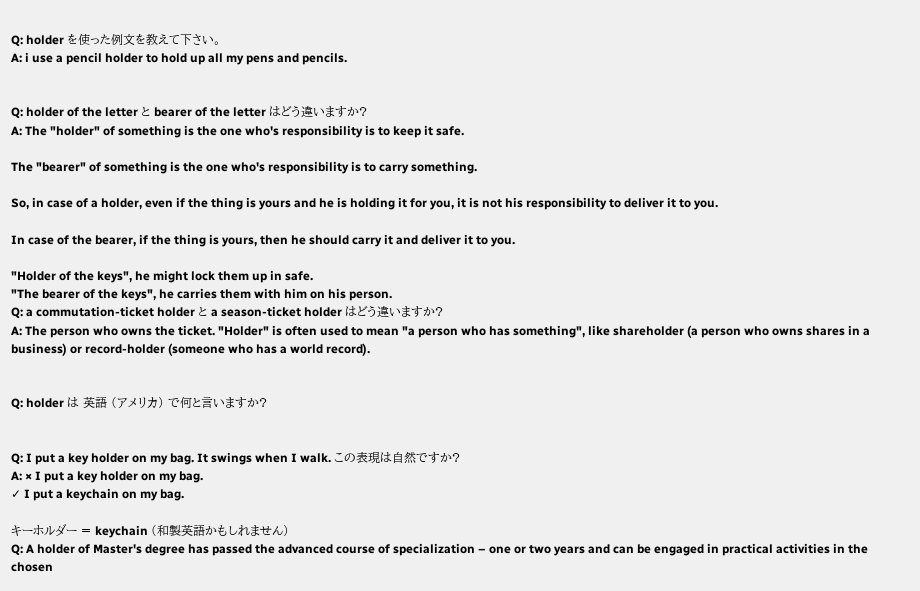Q: holder を使った例文を教えて下さい。
A: i use a pencil holder to hold up all my pens and pencils.


Q: holder of the letter と bearer of the letter はどう違いますか?
A: The "holder" of something is the one who's responsibility is to keep it safe.

The "bearer" of something is the one who's responsibility is to carry something.

So, in case of a holder, even if the thing is yours and he is holding it for you, it is not his responsibility to deliver it to you.

In case of the bearer, if the thing is yours, then he should carry it and deliver it to you.

"Holder of the keys", he might lock them up in safe.
"The bearer of the keys", he carries them with him on his person.
Q: a commutation‐ticket holder と a season‐ticket holder はどう違いますか?
A: The person who owns the ticket. "Holder" is often used to mean "a person who has something", like shareholder (a person who owns shares in a business) or record-holder (someone who has a world record).


Q: holder は 英語 (アメリカ) で何と言いますか?


Q: I put a key holder on my bag. It swings when I walk. この表現は自然ですか?
A: × I put a key holder on my bag.
✓ I put a keychain on my bag.

キーホルダー = keychain (和製英語かもしれません)
Q: A holder of Master's degree has passed the advanced course of specialization – one or two years and can be engaged in practical activities in the chosen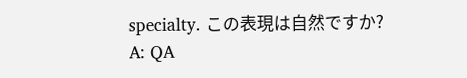specialty. この表現は自然ですか?
A: QA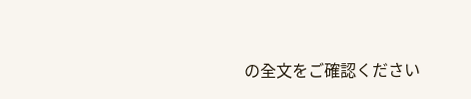の全文をご確認ください